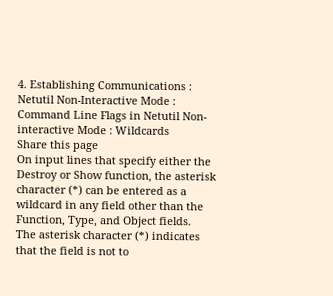4. Establishing Communications : Netutil Non-Interactive Mode : Command Line Flags in Netutil Non-interactive Mode : Wildcards
Share this page
On input lines that specify either the Destroy or Show function, the asterisk character (*) can be entered as a wildcard in any field other than the Function, Type, and Object fields.
The asterisk character (*) indicates that the field is not to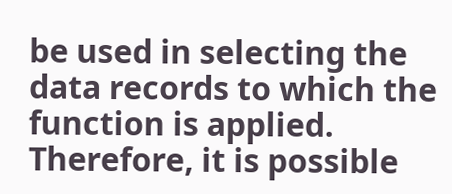be used in selecting the data records to which the function is applied. Therefore, it is possible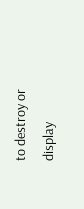to destroy or display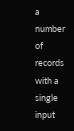a number of records with a single input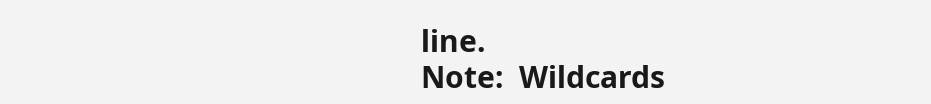line.
Note:  Wildcards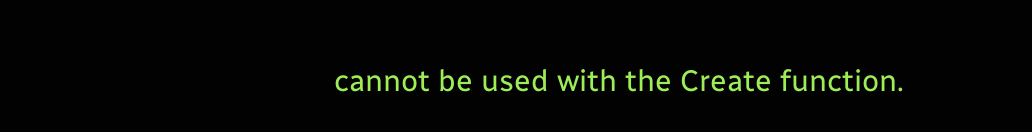cannot be used with the Create function.